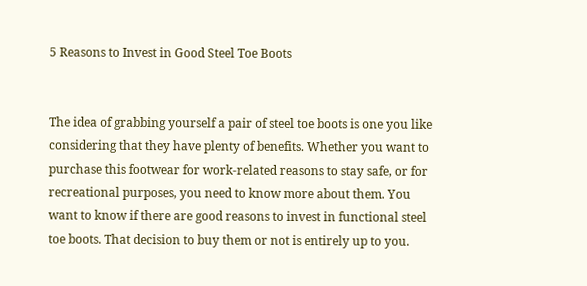5 Reasons to Invest in Good Steel Toe Boots


The idea of grabbing yourself a pair of steel toe boots is one you like considering that they have plenty of benefits. Whether you want to purchase this footwear for work-related reasons to stay safe, or for recreational purposes, you need to know more about them. You want to know if there are good reasons to invest in functional steel toe boots. That decision to buy them or not is entirely up to you.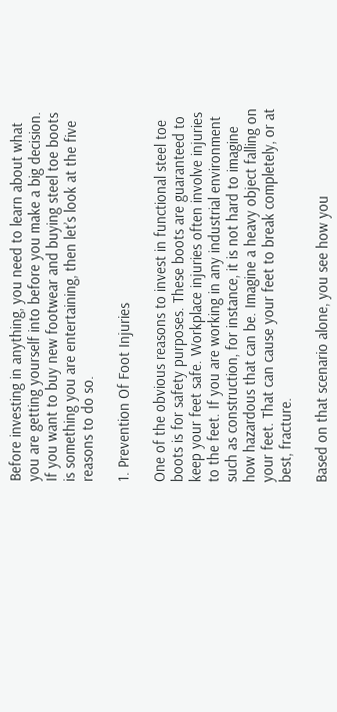Before investing in anything, you need to learn about what you are getting yourself into before you make a big decision. If you want to buy new footwear and buying steel toe boots is something you are entertaining, then let’s look at the five reasons to do so.

1. Prevention Of Foot Injuries

One of the obvious reasons to invest in functional steel toe boots is for safety purposes. These boots are guaranteed to keep your feet safe. Workplace injuries often involve injuries to the feet. If you are working in any industrial environment such as construction, for instance, it is not hard to imagine how hazardous that can be. Imagine a heavy object falling on your feet. That can cause your feet to break completely, or at best, fracture.

Based on that scenario alone, you see how you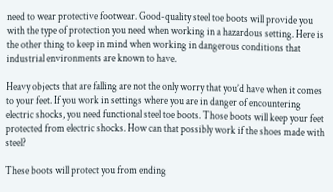need to wear protective footwear. Good-quality steel toe boots will provide you with the type of protection you need when working in a hazardous setting. Here is the other thing to keep in mind when working in dangerous conditions that industrial environments are known to have.

Heavy objects that are falling are not the only worry that you’d have when it comes to your feet. If you work in settings where you are in danger of encountering electric shocks, you need functional steel toe boots. Those boots will keep your feet protected from electric shocks. How can that possibly work if the shoes made with steel?

These boots will protect you from ending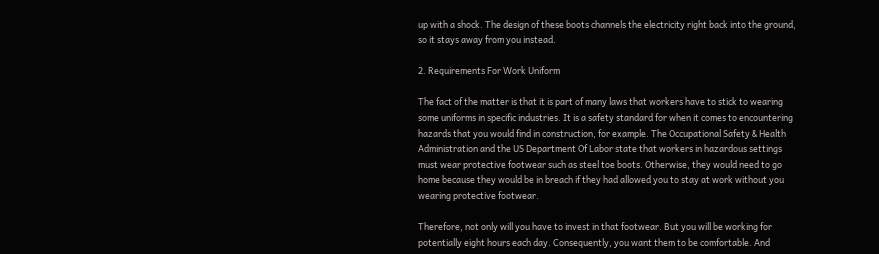up with a shock. The design of these boots channels the electricity right back into the ground, so it stays away from you instead.

2. Requirements For Work Uniform

The fact of the matter is that it is part of many laws that workers have to stick to wearing some uniforms in specific industries. It is a safety standard for when it comes to encountering hazards that you would find in construction, for example. The Occupational Safety & Health Administration and the US Department Of Labor state that workers in hazardous settings must wear protective footwear such as steel toe boots. Otherwise, they would need to go home because they would be in breach if they had allowed you to stay at work without you wearing protective footwear.

Therefore, not only will you have to invest in that footwear. But you will be working for potentially eight hours each day. Consequently, you want them to be comfortable. And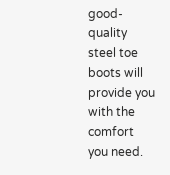good-quality steel toe boots will provide you with the comfort you need.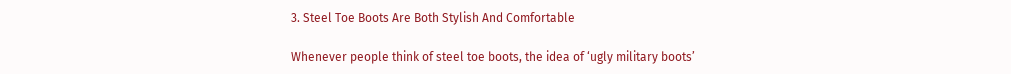3. Steel Toe Boots Are Both Stylish And Comfortable

Whenever people think of steel toe boots, the idea of ‘ugly military boots’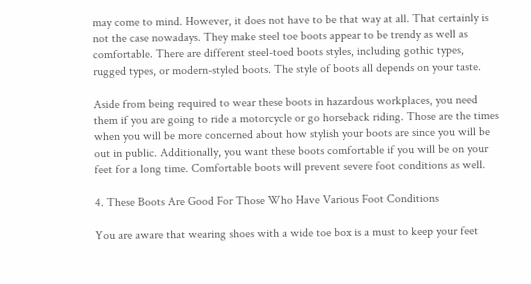may come to mind. However, it does not have to be that way at all. That certainly is not the case nowadays. They make steel toe boots appear to be trendy as well as comfortable. There are different steel-toed boots styles, including gothic types, rugged types, or modern-styled boots. The style of boots all depends on your taste.

Aside from being required to wear these boots in hazardous workplaces, you need them if you are going to ride a motorcycle or go horseback riding. Those are the times when you will be more concerned about how stylish your boots are since you will be out in public. Additionally, you want these boots comfortable if you will be on your feet for a long time. Comfortable boots will prevent severe foot conditions as well.

4. These Boots Are Good For Those Who Have Various Foot Conditions

You are aware that wearing shoes with a wide toe box is a must to keep your feet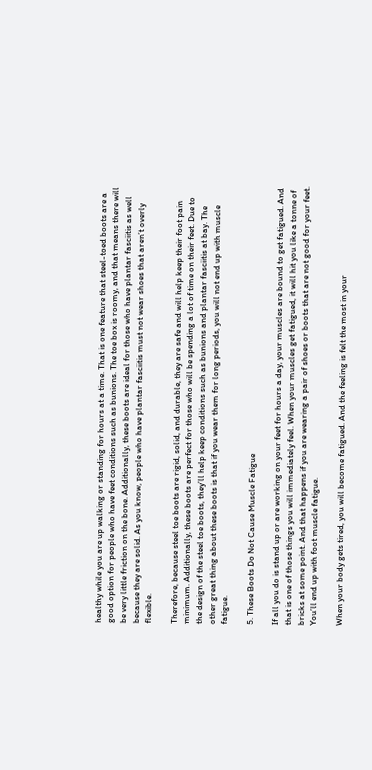healthy while you are up walking or standing for hours at a time. That is one feature that steel-toed boots are a good option for people who have feet conditions such as bunions. The toe box is roomy, and that means there will be very little friction on the bone. Additionally, these boots are ideal for those who have plantar fasciitis as well because they are solid. As you know, people who have plantar fasciitis must not wear shoes that aren’t overly flexible.

Therefore, because steel toe boots are rigid, solid, and durable, they are safe and will help keep their foot pain minimum. Additionally, these boots are perfect for those who will be spending a lot of time on their feet. Due to the design of the steel toe boots, they’ll help keep conditions such as bunions and plantar fasciitis at bay. The other great thing about these boots is that if you wear them for long periods, you will not end up with muscle fatigue.

5. These Boots Do Not Cause Muscle Fatigue

If all you do is stand up or are working on your feet for hours a day, your muscles are bound to get fatigued. And that is one of those things you will immediately feel. When your muscles get fatigued, it will hit you like a tonne of bricks at some point. And that happens if you are wearing a pair of shoes or boots that are not good for your feet. You’ll end up with foot muscle fatigue.

When your body gets tired, you will become fatigued. And the feeling is felt the most in your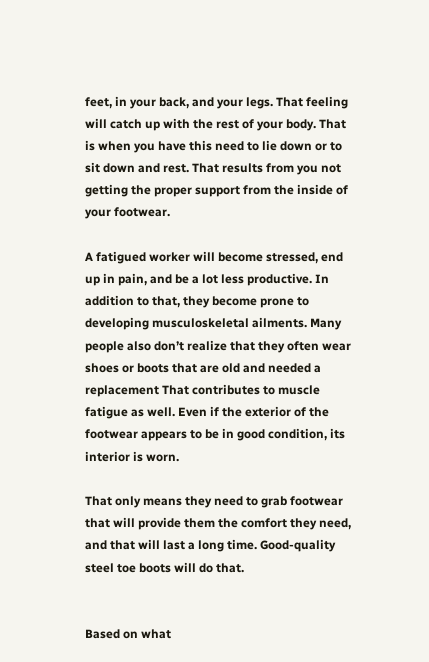feet, in your back, and your legs. That feeling will catch up with the rest of your body. That is when you have this need to lie down or to sit down and rest. That results from you not getting the proper support from the inside of your footwear.

A fatigued worker will become stressed, end up in pain, and be a lot less productive. In addition to that, they become prone to developing musculoskeletal ailments. Many people also don’t realize that they often wear shoes or boots that are old and needed a replacement That contributes to muscle fatigue as well. Even if the exterior of the footwear appears to be in good condition, its interior is worn.

That only means they need to grab footwear that will provide them the comfort they need, and that will last a long time. Good-quality steel toe boots will do that.


Based on what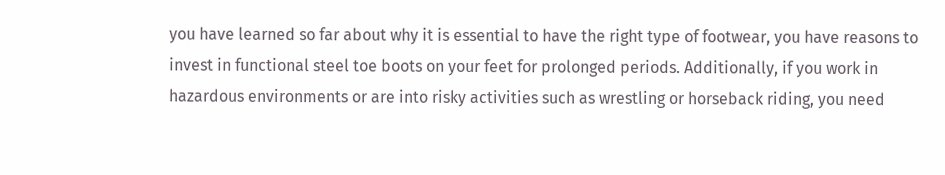you have learned so far about why it is essential to have the right type of footwear, you have reasons to invest in functional steel toe boots on your feet for prolonged periods. Additionally, if you work in hazardous environments or are into risky activities such as wrestling or horseback riding, you need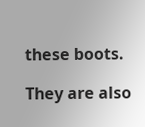these boots.

They are also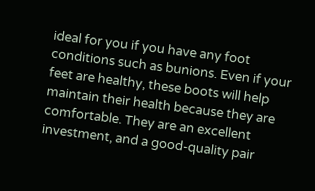ideal for you if you have any foot conditions such as bunions. Even if your feet are healthy, these boots will help maintain their health because they are comfortable. They are an excellent investment, and a good-quality pair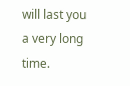will last you a very long time.